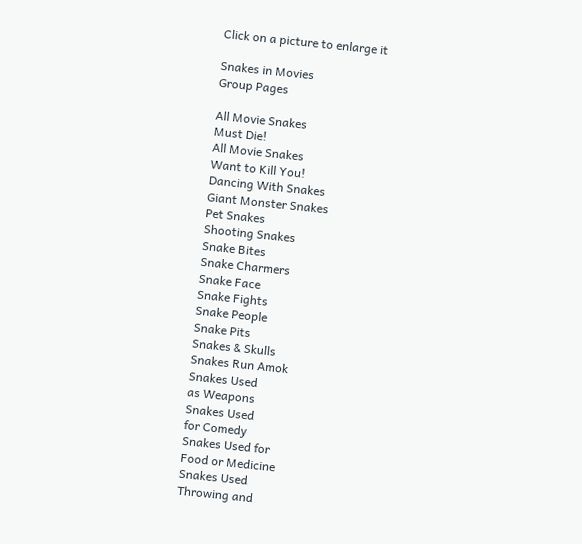Click on a picture to enlarge it

Snakes in Movies
Group Pages

All Movie Snakes
Must Die!
All Movie Snakes
Want to Kill You!
Dancing With Snakes
Giant Monster Snakes
Pet Snakes
Shooting Snakes
Snake Bites
Snake Charmers
Snake Face
Snake Fights
Snake People
Snake Pits
Snakes & Skulls
Snakes Run Amok
Snakes Used
as Weapons
Snakes Used
for Comedy
Snakes Used for
Food or Medicine
Snakes Used
Throwing and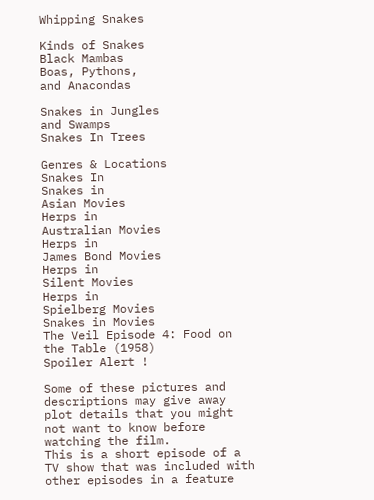Whipping Snakes

Kinds of Snakes
Black Mambas
Boas, Pythons,
and Anacondas

Snakes in Jungles
and Swamps
Snakes In Trees

Genres & Locations
Snakes In
Snakes in
Asian Movies
Herps in
Australian Movies
Herps in
James Bond Movies
Herps in
Silent Movies
Herps in
Spielberg Movies
Snakes in Movies
The Veil Episode 4: Food on the Table (1958)
Spoiler Alert !

Some of these pictures and descriptions may give away plot details that you might not want to know before watching the film.
This is a short episode of a TV show that was included with other episodes in a feature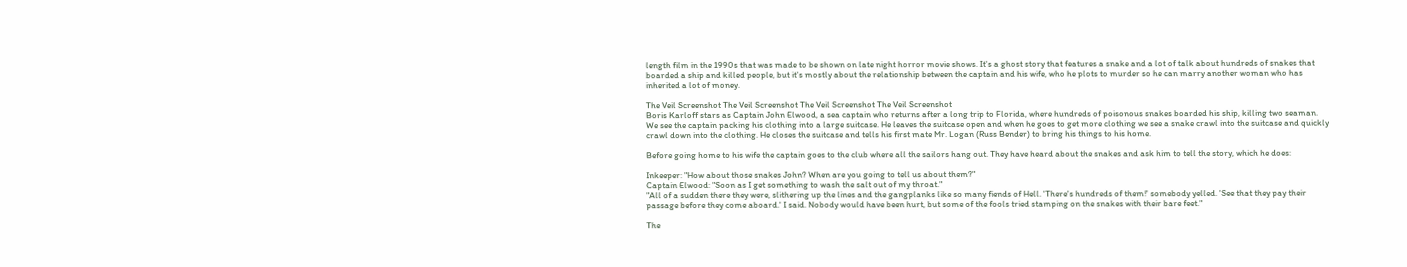length film in the 1990s that was made to be shown on late night horror movie shows. It's a ghost story that features a snake and a lot of talk about hundreds of snakes that boarded a ship and killed people, but it's mostly about the relationship between the captain and his wife, who he plots to murder so he can marry another woman who has inherited a lot of money.

The Veil Screenshot The Veil Screenshot The Veil Screenshot The Veil Screenshot
Boris Karloff stars as Captain John Elwood, a sea captain who returns after a long trip to Florida, where hundreds of poisonous snakes boarded his ship, killing two seaman.
We see the captain packing his clothing into a large suitcase. He leaves the suitcase open and when he goes to get more clothing we see a snake crawl into the suitcase and quickly crawl down into the clothing. He closes the suitcase and tells his first mate Mr. Logan (Russ Bender) to bring his things to his home.

Before going home to his wife the captain goes to the club where all the sailors hang out. They have heard about the snakes and ask him to tell the story, which he does:

Inkeeper: "How about those snakes John? When are you going to tell us about them?"
Captain Elwood: "Soon as I get something to wash the salt out of my throat."
"All of a sudden there they were, slithering up the lines and the gangplanks like so many fiends of Hell. 'There's hundreds of them!' somebody yelled. 'See that they pay their passage before they come aboard.' I said. Nobody would have been hurt, but some of the fools tried stamping on the snakes with their bare feet."

The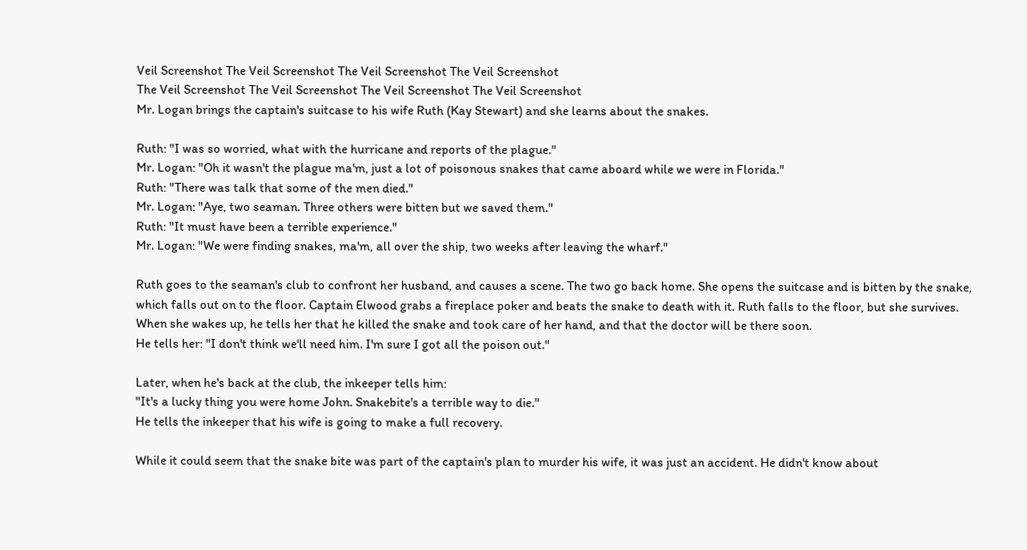Veil Screenshot The Veil Screenshot The Veil Screenshot The Veil Screenshot
The Veil Screenshot The Veil Screenshot The Veil Screenshot The Veil Screenshot
Mr. Logan brings the captain's suitcase to his wife Ruth (Kay Stewart) and she learns about the snakes.

Ruth: "I was so worried, what with the hurricane and reports of the plague."
Mr. Logan: "Oh it wasn't the plague ma'm, just a lot of poisonous snakes that came aboard while we were in Florida."
Ruth: "There was talk that some of the men died."
Mr. Logan: "Aye, two seaman. Three others were bitten but we saved them."
Ruth: "It must have been a terrible experience."
Mr. Logan: "We were finding snakes, ma'm, all over the ship, two weeks after leaving the wharf."

Ruth goes to the seaman's club to confront her husband, and causes a scene. The two go back home. She opens the suitcase and is bitten by the snake, which falls out on to the floor. Captain Elwood grabs a fireplace poker and beats the snake to death with it. Ruth falls to the floor, but she survives.
When she wakes up, he tells her that he killed the snake and took care of her hand, and that the doctor will be there soon.
He tells her: "I don't think we'll need him. I'm sure I got all the poison out."

Later, when he's back at the club, the inkeeper tells him:
"It's a lucky thing you were home John. Snakebite's a terrible way to die."
He tells the inkeeper that his wife is going to make a full recovery.

While it could seem that the snake bite was part of the captain's plan to murder his wife, it was just an accident. He didn't know about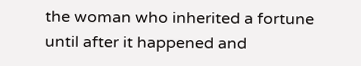the woman who inherited a fortune until after it happened and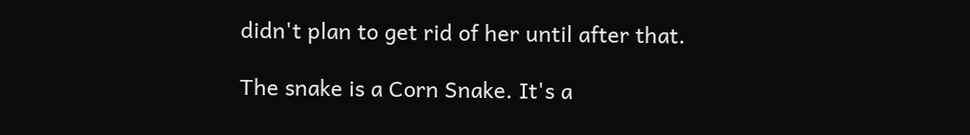didn't plan to get rid of her until after that.

The snake is a Corn Snake. It's a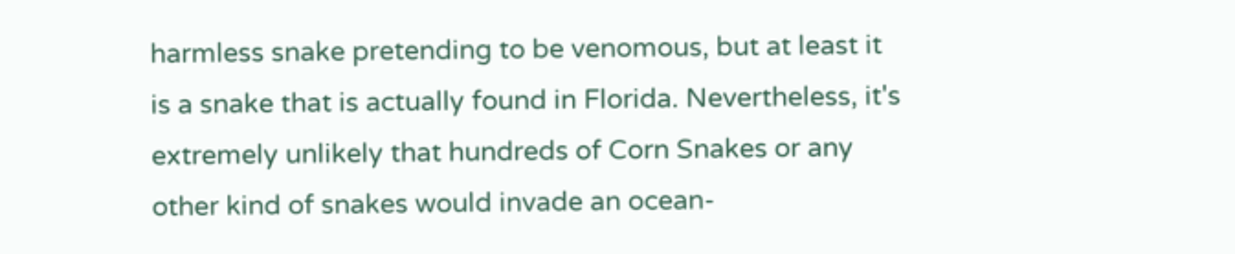harmless snake pretending to be venomous, but at least it is a snake that is actually found in Florida. Nevertheless, it's extremely unlikely that hundreds of Corn Snakes or any other kind of snakes would invade an ocean-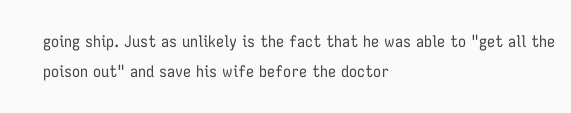going ship. Just as unlikely is the fact that he was able to "get all the poison out" and save his wife before the doctor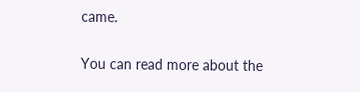came.

You can read more about the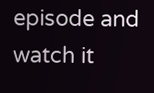episode and watch it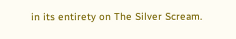in its entirety on The Silver Scream.